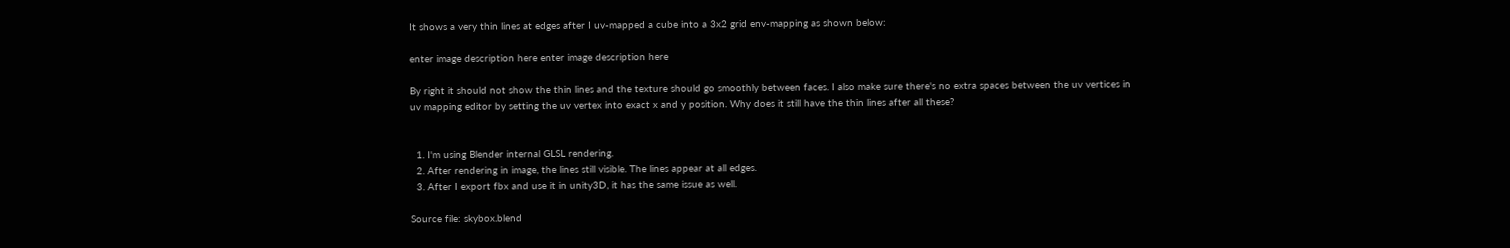It shows a very thin lines at edges after I uv-mapped a cube into a 3x2 grid env-mapping as shown below:

enter image description here enter image description here

By right it should not show the thin lines and the texture should go smoothly between faces. I also make sure there's no extra spaces between the uv vertices in uv mapping editor by setting the uv vertex into exact x and y position. Why does it still have the thin lines after all these?


  1. I'm using Blender internal GLSL rendering.
  2. After rendering in image, the lines still visible. The lines appear at all edges.
  3. After I export fbx and use it in unity3D, it has the same issue as well.

Source file: skybox.blend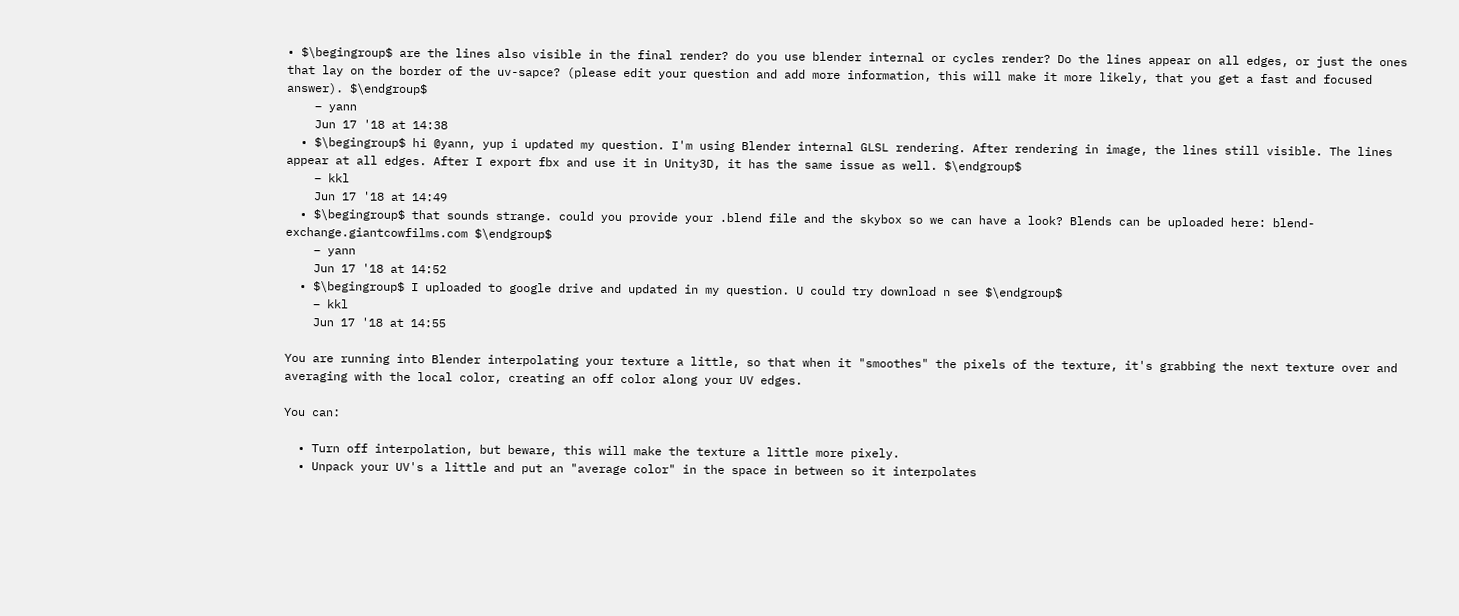• $\begingroup$ are the lines also visible in the final render? do you use blender internal or cycles render? Do the lines appear on all edges, or just the ones that lay on the border of the uv-sapce? (please edit your question and add more information, this will make it more likely, that you get a fast and focused answer). $\endgroup$
    – yann
    Jun 17 '18 at 14:38
  • $\begingroup$ hi @yann, yup i updated my question. I'm using Blender internal GLSL rendering. After rendering in image, the lines still visible. The lines appear at all edges. After I export fbx and use it in Unity3D, it has the same issue as well. $\endgroup$
    – kkl
    Jun 17 '18 at 14:49
  • $\begingroup$ that sounds strange. could you provide your .blend file and the skybox so we can have a look? Blends can be uploaded here: blend-exchange.giantcowfilms.com $\endgroup$
    – yann
    Jun 17 '18 at 14:52
  • $\begingroup$ I uploaded to google drive and updated in my question. U could try download n see $\endgroup$
    – kkl
    Jun 17 '18 at 14:55

You are running into Blender interpolating your texture a little, so that when it "smoothes" the pixels of the texture, it's grabbing the next texture over and averaging with the local color, creating an off color along your UV edges.

You can:

  • Turn off interpolation, but beware, this will make the texture a little more pixely.
  • Unpack your UV's a little and put an "average color" in the space in between so it interpolates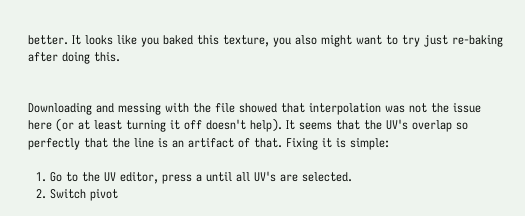better. It looks like you baked this texture, you also might want to try just re-baking after doing this.


Downloading and messing with the file showed that interpolation was not the issue here (or at least turning it off doesn't help). It seems that the UV's overlap so perfectly that the line is an artifact of that. Fixing it is simple:

  1. Go to the UV editor, press a until all UV's are selected.
  2. Switch pivot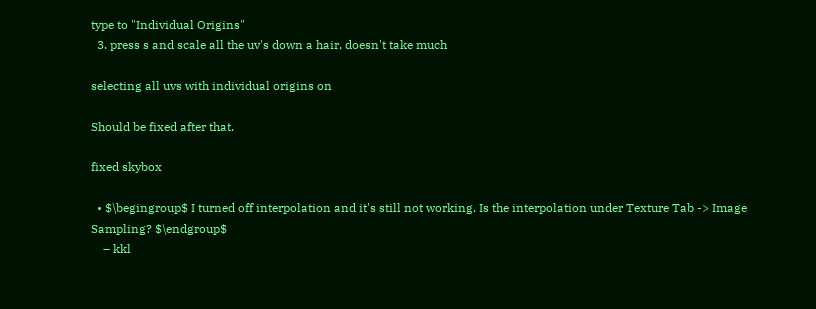type to "Individual Origins"
  3. press s and scale all the uv's down a hair, doesn't take much

selecting all uvs with individual origins on

Should be fixed after that.

fixed skybox

  • $\begingroup$ I turned off interpolation and it's still not working. Is the interpolation under Texture Tab -> Image Sampling? $\endgroup$
    – kkl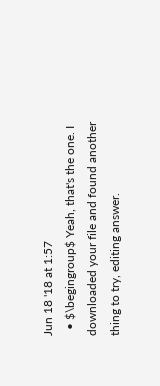Jun 18 '18 at 1:57
  • $\begingroup$ Yeah, that's the one. I downloaded your file and found another thing to try, editing answer.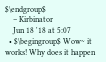$\endgroup$
    – Kirbinator
    Jun 18 '18 at 5:07
  • $\begingroup$ Wow~ it works! Why does it happen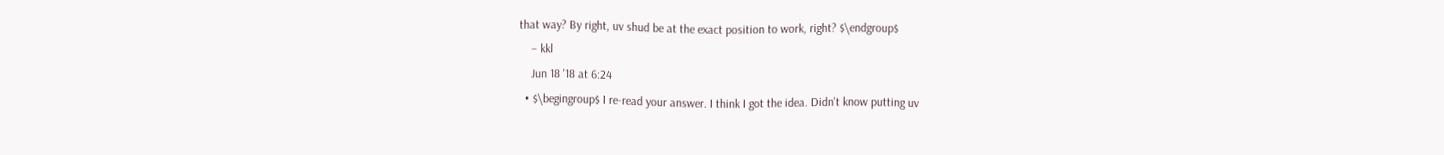that way? By right, uv shud be at the exact position to work, right? $\endgroup$
    – kkl
    Jun 18 '18 at 6:24
  • $\begingroup$ I re-read your answer. I think I got the idea. Didn't know putting uv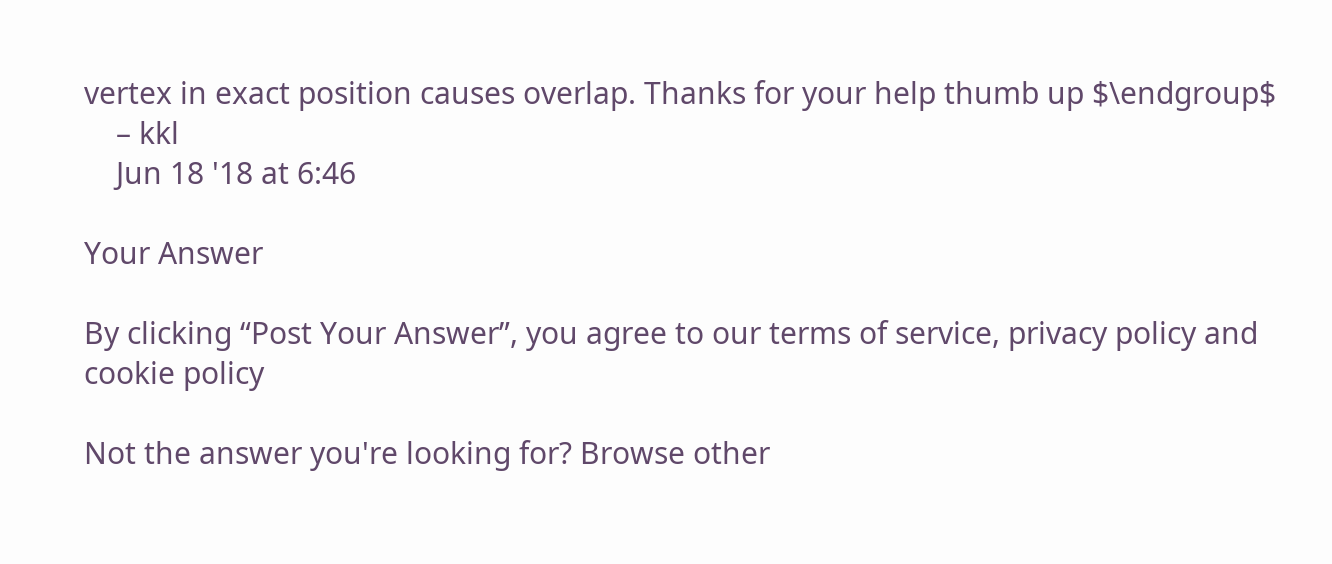vertex in exact position causes overlap. Thanks for your help thumb up $\endgroup$
    – kkl
    Jun 18 '18 at 6:46

Your Answer

By clicking “Post Your Answer”, you agree to our terms of service, privacy policy and cookie policy

Not the answer you're looking for? Browse other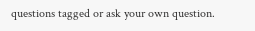questions tagged or ask your own question.